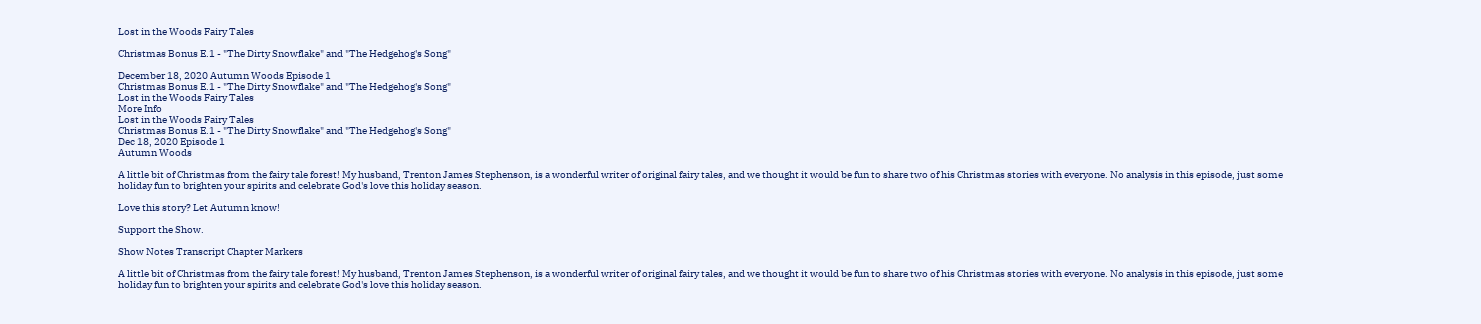Lost in the Woods Fairy Tales

Christmas Bonus E.1 - "The Dirty Snowflake" and "The Hedgehog's Song"

December 18, 2020 Autumn Woods Episode 1
Christmas Bonus E.1 - "The Dirty Snowflake" and "The Hedgehog's Song"
Lost in the Woods Fairy Tales
More Info
Lost in the Woods Fairy Tales
Christmas Bonus E.1 - "The Dirty Snowflake" and "The Hedgehog's Song"
Dec 18, 2020 Episode 1
Autumn Woods

A little bit of Christmas from the fairy tale forest! My husband, Trenton James Stephenson, is a wonderful writer of original fairy tales, and we thought it would be fun to share two of his Christmas stories with everyone. No analysis in this episode, just some holiday fun to brighten your spirits and celebrate God's love this holiday season.

Love this story? Let Autumn know!

Support the Show.

Show Notes Transcript Chapter Markers

A little bit of Christmas from the fairy tale forest! My husband, Trenton James Stephenson, is a wonderful writer of original fairy tales, and we thought it would be fun to share two of his Christmas stories with everyone. No analysis in this episode, just some holiday fun to brighten your spirits and celebrate God's love this holiday season.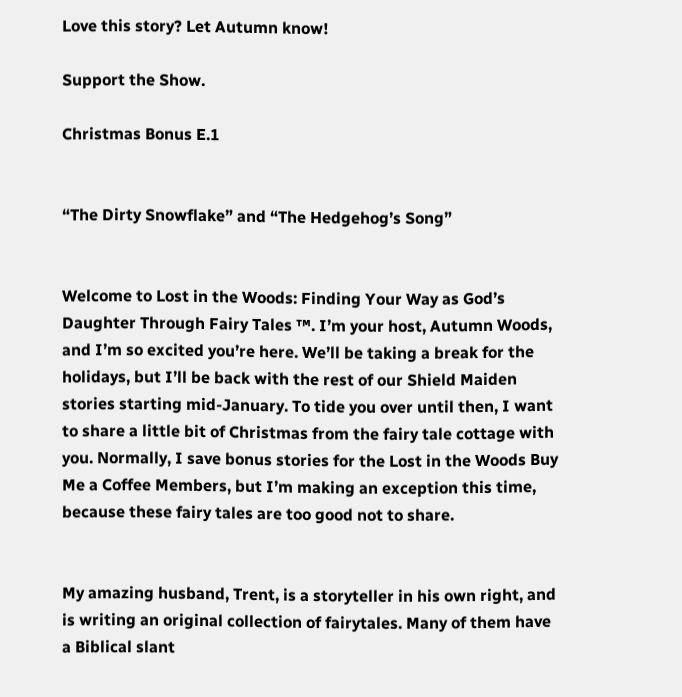Love this story? Let Autumn know!

Support the Show.

Christmas Bonus E.1


“The Dirty Snowflake” and “The Hedgehog’s Song”


Welcome to Lost in the Woods: Finding Your Way as God’s Daughter Through Fairy Tales ™. I’m your host, Autumn Woods, and I’m so excited you’re here. We’ll be taking a break for the holidays, but I’ll be back with the rest of our Shield Maiden stories starting mid-January. To tide you over until then, I want to share a little bit of Christmas from the fairy tale cottage with you. Normally, I save bonus stories for the Lost in the Woods Buy Me a Coffee Members, but I’m making an exception this time, because these fairy tales are too good not to share.


My amazing husband, Trent, is a storyteller in his own right, and is writing an original collection of fairytales. Many of them have a Biblical slant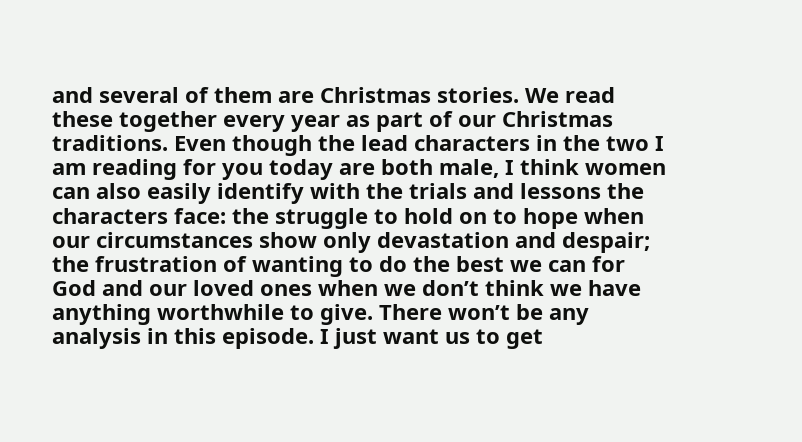and several of them are Christmas stories. We read these together every year as part of our Christmas traditions. Even though the lead characters in the two I am reading for you today are both male, I think women can also easily identify with the trials and lessons the characters face: the struggle to hold on to hope when our circumstances show only devastation and despair; the frustration of wanting to do the best we can for God and our loved ones when we don’t think we have anything worthwhile to give. There won’t be any analysis in this episode. I just want us to get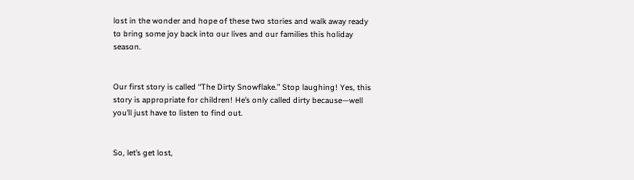lost in the wonder and hope of these two stories and walk away ready to bring some joy back into our lives and our families this holiday season.


Our first story is called “The Dirty Snowflake.” Stop laughing! Yes, this story is appropriate for children! He’s only called dirty because—well you’ll just have to listen to find out.


So, let’s get lost,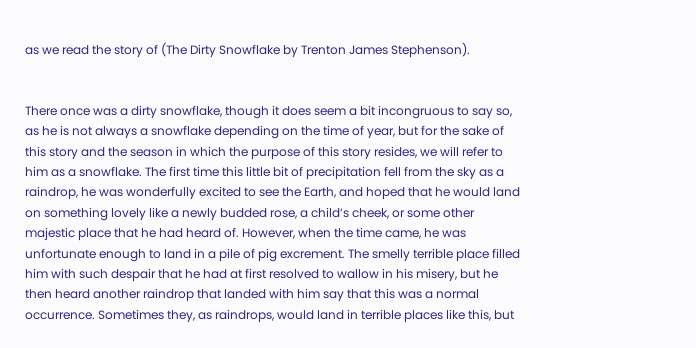as we read the story of (The Dirty Snowflake by Trenton James Stephenson).


There once was a dirty snowflake, though it does seem a bit incongruous to say so, as he is not always a snowflake depending on the time of year, but for the sake of this story and the season in which the purpose of this story resides, we will refer to him as a snowflake. The first time this little bit of precipitation fell from the sky as a raindrop, he was wonderfully excited to see the Earth, and hoped that he would land on something lovely like a newly budded rose, a child’s cheek, or some other majestic place that he had heard of. However, when the time came, he was unfortunate enough to land in a pile of pig excrement. The smelly terrible place filled him with such despair that he had at first resolved to wallow in his misery, but he then heard another raindrop that landed with him say that this was a normal occurrence. Sometimes they, as raindrops, would land in terrible places like this, but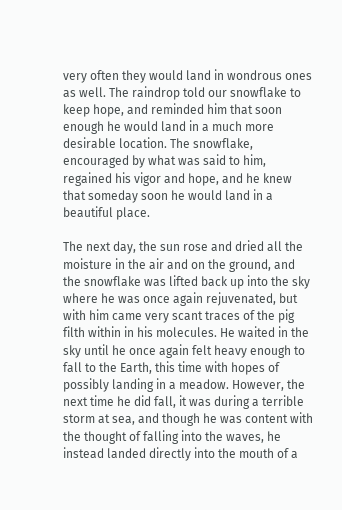very often they would land in wondrous ones as well. The raindrop told our snowflake to keep hope, and reminded him that soon enough he would land in a much more desirable location. The snowflake, encouraged by what was said to him, regained his vigor and hope, and he knew that someday soon he would land in a beautiful place.

The next day, the sun rose and dried all the moisture in the air and on the ground, and the snowflake was lifted back up into the sky where he was once again rejuvenated, but with him came very scant traces of the pig filth within in his molecules. He waited in the sky until he once again felt heavy enough to fall to the Earth, this time with hopes of possibly landing in a meadow. However, the next time he did fall, it was during a terrible storm at sea, and though he was content with the thought of falling into the waves, he instead landed directly into the mouth of a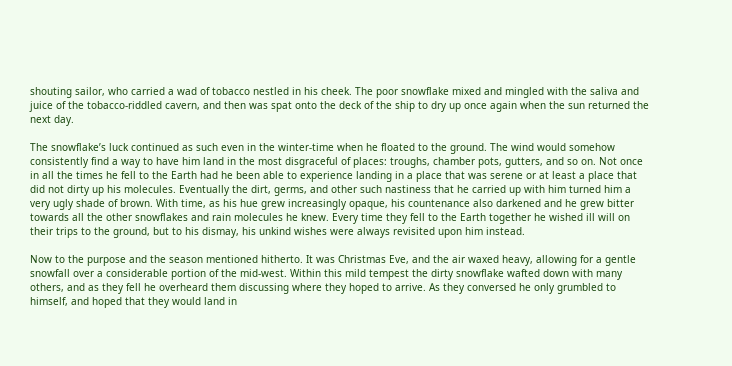shouting sailor, who carried a wad of tobacco nestled in his cheek. The poor snowflake mixed and mingled with the saliva and juice of the tobacco-riddled cavern, and then was spat onto the deck of the ship to dry up once again when the sun returned the next day.

The snowflake’s luck continued as such even in the winter-time when he floated to the ground. The wind would somehow consistently find a way to have him land in the most disgraceful of places: troughs, chamber pots, gutters, and so on. Not once in all the times he fell to the Earth had he been able to experience landing in a place that was serene or at least a place that did not dirty up his molecules. Eventually the dirt, germs, and other such nastiness that he carried up with him turned him a very ugly shade of brown. With time, as his hue grew increasingly opaque, his countenance also darkened and he grew bitter towards all the other snowflakes and rain molecules he knew. Every time they fell to the Earth together he wished ill will on their trips to the ground, but to his dismay, his unkind wishes were always revisited upon him instead.

Now to the purpose and the season mentioned hitherto. It was Christmas Eve, and the air waxed heavy, allowing for a gentle snowfall over a considerable portion of the mid-west. Within this mild tempest the dirty snowflake wafted down with many others, and as they fell he overheard them discussing where they hoped to arrive. As they conversed he only grumbled to himself, and hoped that they would land in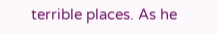terrible places. As he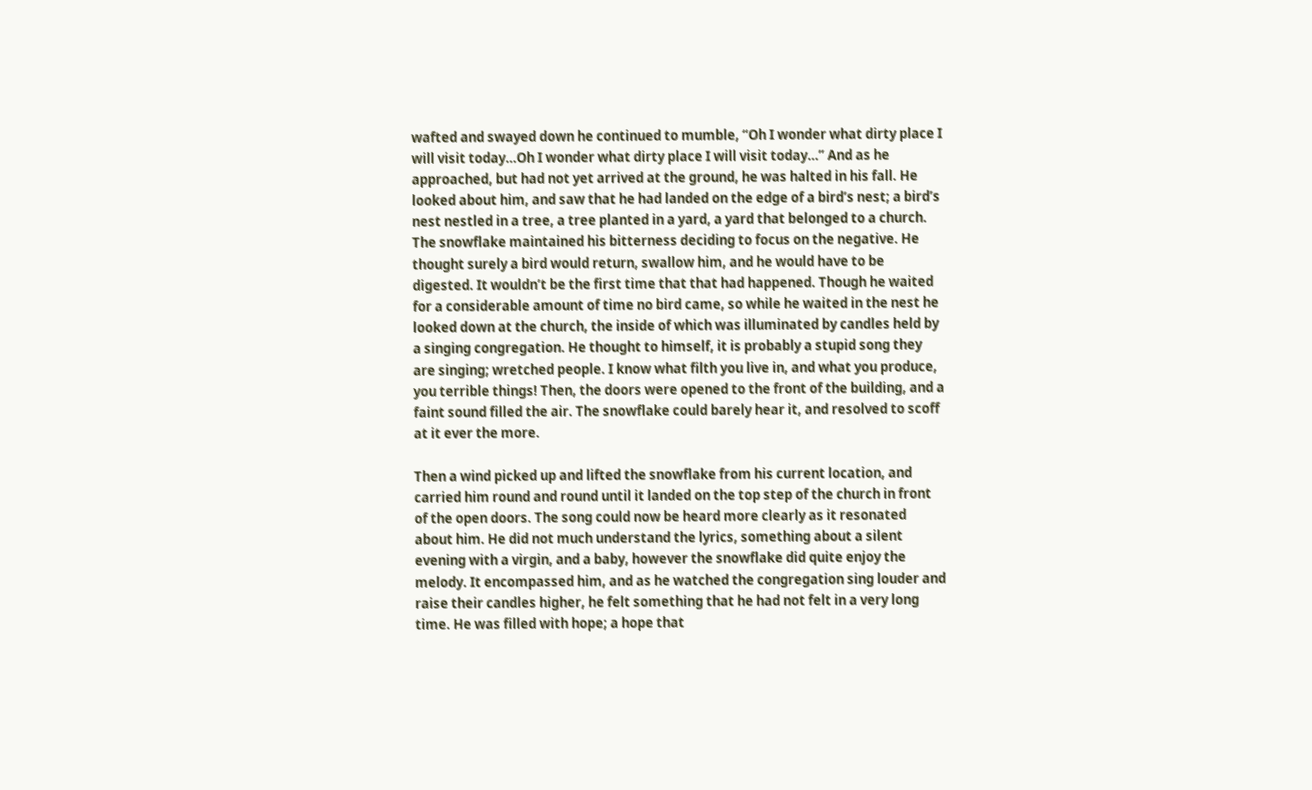wafted and swayed down he continued to mumble, “Oh I wonder what dirty place I will visit today…Oh I wonder what dirty place I will visit today…” And as he approached, but had not yet arrived at the ground, he was halted in his fall. He looked about him, and saw that he had landed on the edge of a bird’s nest; a bird’s nest nestled in a tree, a tree planted in a yard, a yard that belonged to a church. The snowflake maintained his bitterness deciding to focus on the negative. He thought surely a bird would return, swallow him, and he would have to be digested. It wouldn’t be the first time that that had happened. Though he waited for a considerable amount of time no bird came, so while he waited in the nest he looked down at the church, the inside of which was illuminated by candles held by a singing congregation. He thought to himself, it is probably a stupid song they are singing; wretched people. I know what filth you live in, and what you produce, you terrible things! Then, the doors were opened to the front of the building, and a faint sound filled the air. The snowflake could barely hear it, and resolved to scoff at it ever the more.

Then a wind picked up and lifted the snowflake from his current location, and carried him round and round until it landed on the top step of the church in front of the open doors. The song could now be heard more clearly as it resonated about him. He did not much understand the lyrics, something about a silent evening with a virgin, and a baby, however the snowflake did quite enjoy the melody. It encompassed him, and as he watched the congregation sing louder and raise their candles higher, he felt something that he had not felt in a very long time. He was filled with hope; a hope that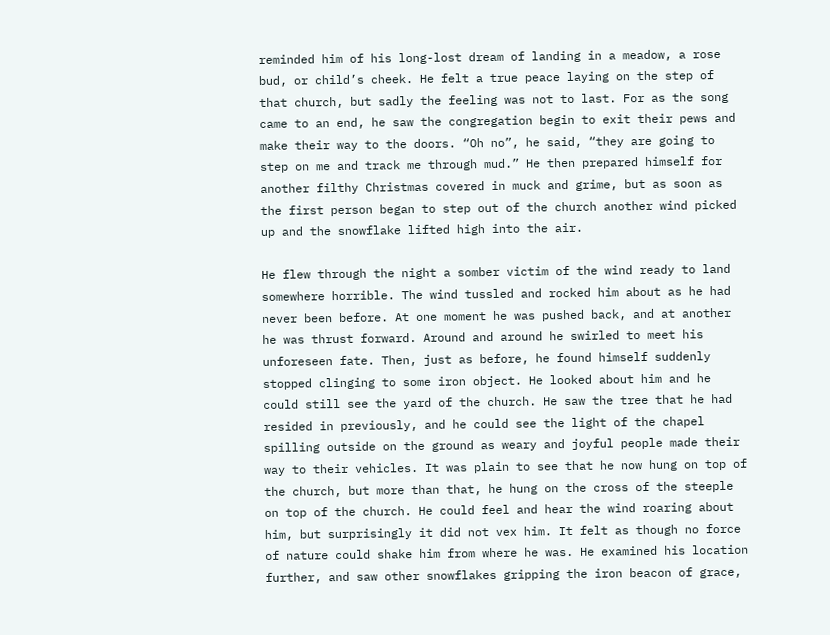reminded him of his long-lost dream of landing in a meadow, a rose bud, or child’s cheek. He felt a true peace laying on the step of that church, but sadly the feeling was not to last. For as the song came to an end, he saw the congregation begin to exit their pews and make their way to the doors. “Oh no”, he said, “they are going to step on me and track me through mud.” He then prepared himself for another filthy Christmas covered in muck and grime, but as soon as the first person began to step out of the church another wind picked up and the snowflake lifted high into the air.

He flew through the night a somber victim of the wind ready to land somewhere horrible. The wind tussled and rocked him about as he had never been before. At one moment he was pushed back, and at another he was thrust forward. Around and around he swirled to meet his unforeseen fate. Then, just as before, he found himself suddenly stopped clinging to some iron object. He looked about him and he could still see the yard of the church. He saw the tree that he had resided in previously, and he could see the light of the chapel spilling outside on the ground as weary and joyful people made their way to their vehicles. It was plain to see that he now hung on top of the church, but more than that, he hung on the cross of the steeple on top of the church. He could feel and hear the wind roaring about him, but surprisingly it did not vex him. It felt as though no force of nature could shake him from where he was. He examined his location further, and saw other snowflakes gripping the iron beacon of grace,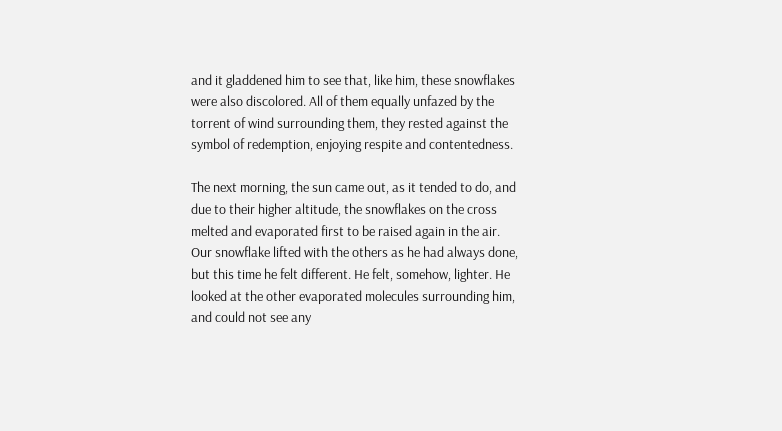and it gladdened him to see that, like him, these snowflakes were also discolored. All of them equally unfazed by the torrent of wind surrounding them, they rested against the symbol of redemption, enjoying respite and contentedness.

The next morning, the sun came out, as it tended to do, and due to their higher altitude, the snowflakes on the cross melted and evaporated first to be raised again in the air. Our snowflake lifted with the others as he had always done, but this time he felt different. He felt, somehow, lighter. He looked at the other evaporated molecules surrounding him, and could not see any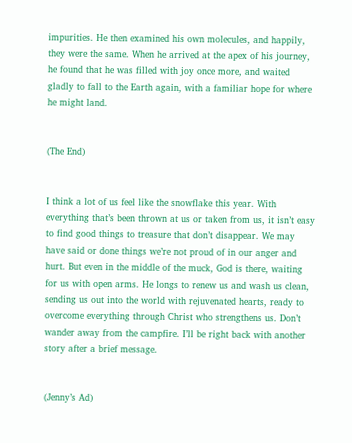impurities. He then examined his own molecules, and happily, they were the same. When he arrived at the apex of his journey, he found that he was filled with joy once more, and waited gladly to fall to the Earth again, with a familiar hope for where he might land.


(The End)


I think a lot of us feel like the snowflake this year. With everything that’s been thrown at us or taken from us, it isn’t easy to find good things to treasure that don’t disappear. We may have said or done things we’re not proud of in our anger and hurt. But even in the middle of the muck, God is there, waiting for us with open arms. He longs to renew us and wash us clean, sending us out into the world with rejuvenated hearts, ready to overcome everything through Christ who strengthens us. Don’t wander away from the campfire. I’ll be right back with another story after a brief message.


(Jenny’s Ad)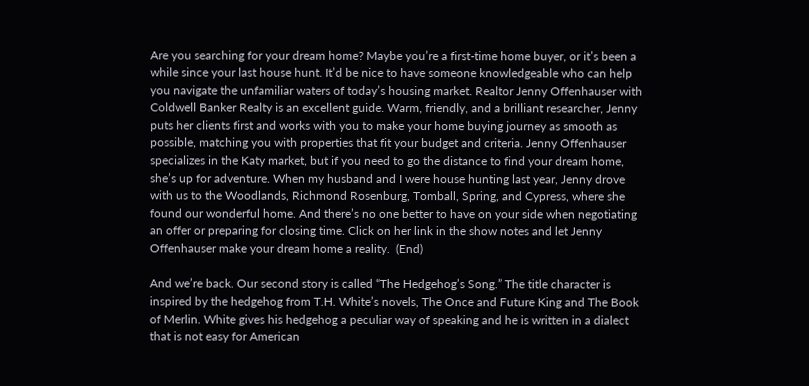Are you searching for your dream home? Maybe you’re a first-time home buyer, or it’s been a while since your last house hunt. It’d be nice to have someone knowledgeable who can help you navigate the unfamiliar waters of today’s housing market. Realtor Jenny Offenhauser with Coldwell Banker Realty is an excellent guide. Warm, friendly, and a brilliant researcher, Jenny puts her clients first and works with you to make your home buying journey as smooth as possible, matching you with properties that fit your budget and criteria. Jenny Offenhauser specializes in the Katy market, but if you need to go the distance to find your dream home, she’s up for adventure. When my husband and I were house hunting last year, Jenny drove with us to the Woodlands, Richmond Rosenburg, Tomball, Spring, and Cypress, where she found our wonderful home. And there’s no one better to have on your side when negotiating an offer or preparing for closing time. Click on her link in the show notes and let Jenny Offenhauser make your dream home a reality.  (End)

And we’re back. Our second story is called “The Hedgehog’s Song.” The title character is inspired by the hedgehog from T.H. White’s novels, The Once and Future King and The Book of Merlin. White gives his hedgehog a peculiar way of speaking and he is written in a dialect that is not easy for American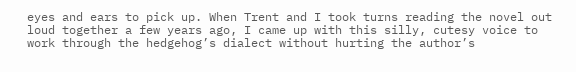eyes and ears to pick up. When Trent and I took turns reading the novel out loud together a few years ago, I came up with this silly, cutesy voice to work through the hedgehog’s dialect without hurting the author’s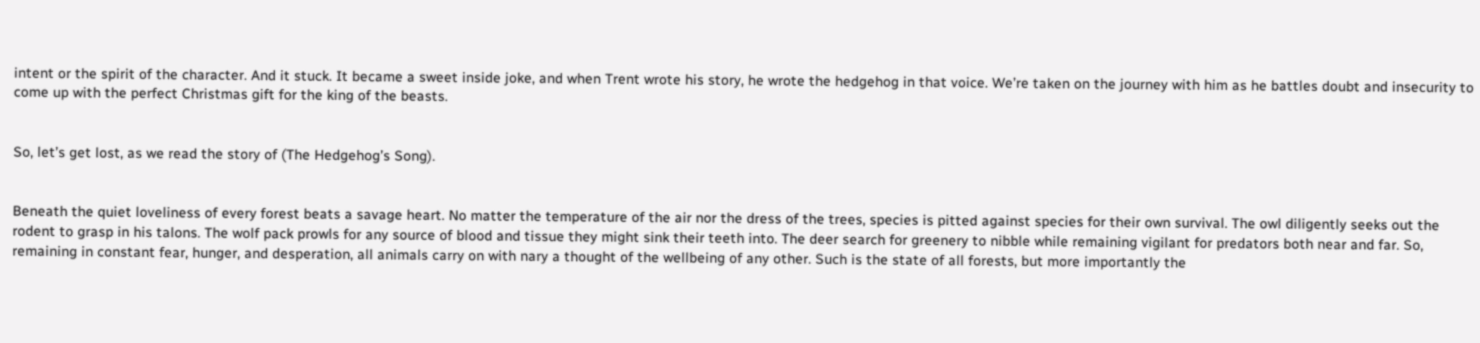intent or the spirit of the character. And it stuck. It became a sweet inside joke, and when Trent wrote his story, he wrote the hedgehog in that voice. We’re taken on the journey with him as he battles doubt and insecurity to come up with the perfect Christmas gift for the king of the beasts.


So, let’s get lost, as we read the story of (The Hedgehog’s Song).


Beneath the quiet loveliness of every forest beats a savage heart. No matter the temperature of the air nor the dress of the trees, species is pitted against species for their own survival. The owl diligently seeks out the rodent to grasp in his talons. The wolf pack prowls for any source of blood and tissue they might sink their teeth into. The deer search for greenery to nibble while remaining vigilant for predators both near and far. So, remaining in constant fear, hunger, and desperation, all animals carry on with nary a thought of the wellbeing of any other. Such is the state of all forests, but more importantly the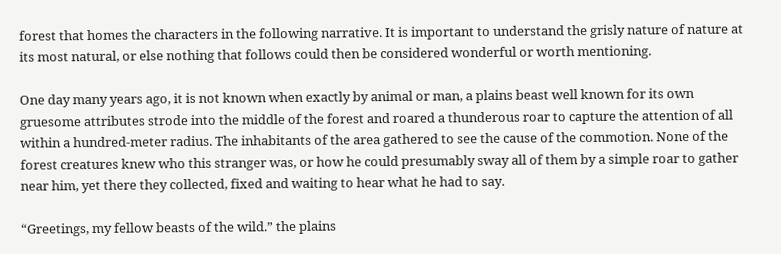forest that homes the characters in the following narrative. It is important to understand the grisly nature of nature at its most natural, or else nothing that follows could then be considered wonderful or worth mentioning.

One day many years ago, it is not known when exactly by animal or man, a plains beast well known for its own gruesome attributes strode into the middle of the forest and roared a thunderous roar to capture the attention of all within a hundred-meter radius. The inhabitants of the area gathered to see the cause of the commotion. None of the forest creatures knew who this stranger was, or how he could presumably sway all of them by a simple roar to gather near him, yet there they collected, fixed and waiting to hear what he had to say.

“Greetings, my fellow beasts of the wild.” the plains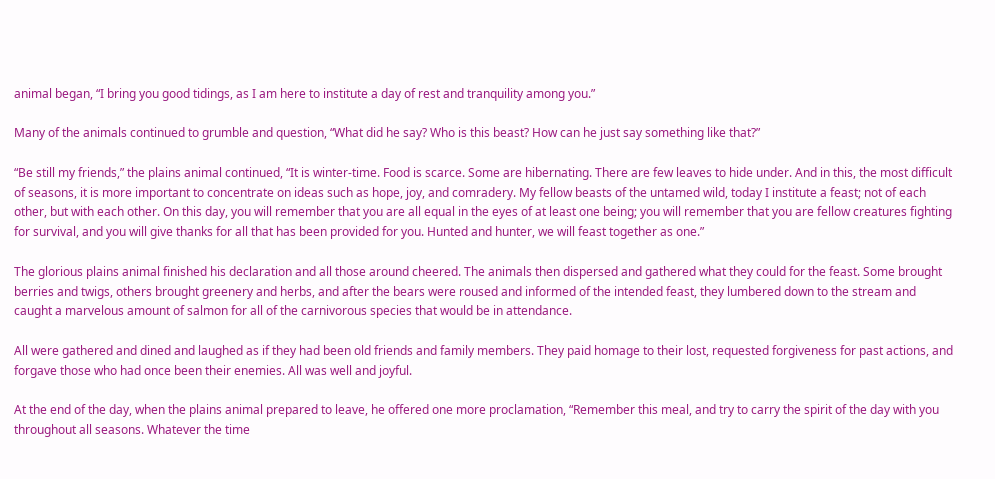animal began, “I bring you good tidings, as I am here to institute a day of rest and tranquility among you.”

Many of the animals continued to grumble and question, “What did he say? Who is this beast? How can he just say something like that?”

“Be still my friends,” the plains animal continued, “It is winter-time. Food is scarce. Some are hibernating. There are few leaves to hide under. And in this, the most difficult of seasons, it is more important to concentrate on ideas such as hope, joy, and comradery. My fellow beasts of the untamed wild, today I institute a feast; not of each other, but with each other. On this day, you will remember that you are all equal in the eyes of at least one being; you will remember that you are fellow creatures fighting for survival, and you will give thanks for all that has been provided for you. Hunted and hunter, we will feast together as one.”

The glorious plains animal finished his declaration and all those around cheered. The animals then dispersed and gathered what they could for the feast. Some brought berries and twigs, others brought greenery and herbs, and after the bears were roused and informed of the intended feast, they lumbered down to the stream and caught a marvelous amount of salmon for all of the carnivorous species that would be in attendance.

All were gathered and dined and laughed as if they had been old friends and family members. They paid homage to their lost, requested forgiveness for past actions, and forgave those who had once been their enemies. All was well and joyful.

At the end of the day, when the plains animal prepared to leave, he offered one more proclamation, “Remember this meal, and try to carry the spirit of the day with you throughout all seasons. Whatever the time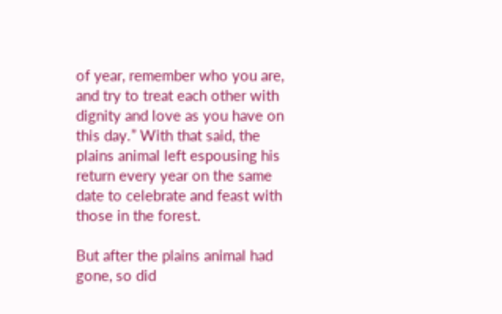of year, remember who you are, and try to treat each other with dignity and love as you have on this day.” With that said, the plains animal left espousing his return every year on the same date to celebrate and feast with those in the forest.

But after the plains animal had gone, so did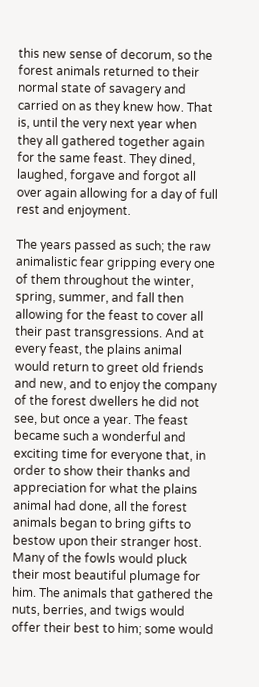this new sense of decorum, so the forest animals returned to their normal state of savagery and carried on as they knew how. That is, until the very next year when they all gathered together again for the same feast. They dined, laughed, forgave and forgot all over again allowing for a day of full rest and enjoyment.

The years passed as such; the raw animalistic fear gripping every one of them throughout the winter, spring, summer, and fall then allowing for the feast to cover all their past transgressions. And at every feast, the plains animal would return to greet old friends and new, and to enjoy the company of the forest dwellers he did not see, but once a year. The feast became such a wonderful and exciting time for everyone that, in order to show their thanks and appreciation for what the plains animal had done, all the forest animals began to bring gifts to bestow upon their stranger host. Many of the fowls would pluck their most beautiful plumage for him. The animals that gathered the nuts, berries, and twigs would offer their best to him; some would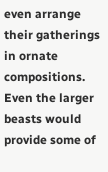even arrange their gatherings in ornate compositions. Even the larger beasts would provide some of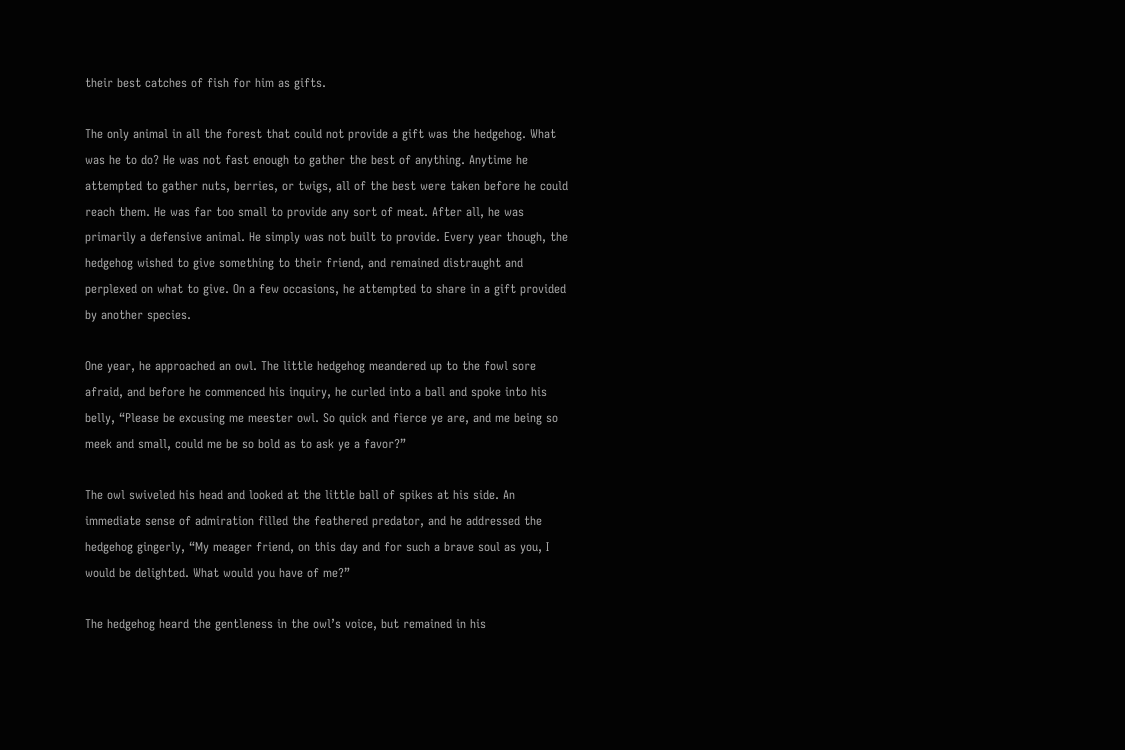their best catches of fish for him as gifts.

The only animal in all the forest that could not provide a gift was the hedgehog. What was he to do? He was not fast enough to gather the best of anything. Anytime he attempted to gather nuts, berries, or twigs, all of the best were taken before he could reach them. He was far too small to provide any sort of meat. After all, he was primarily a defensive animal. He simply was not built to provide. Every year though, the hedgehog wished to give something to their friend, and remained distraught and perplexed on what to give. On a few occasions, he attempted to share in a gift provided by another species.

One year, he approached an owl. The little hedgehog meandered up to the fowl sore afraid, and before he commenced his inquiry, he curled into a ball and spoke into his belly, “Please be excusing me meester owl. So quick and fierce ye are, and me being so meek and small, could me be so bold as to ask ye a favor?”

The owl swiveled his head and looked at the little ball of spikes at his side. An immediate sense of admiration filled the feathered predator, and he addressed the hedgehog gingerly, “My meager friend, on this day and for such a brave soul as you, I would be delighted. What would you have of me?”

The hedgehog heard the gentleness in the owl’s voice, but remained in his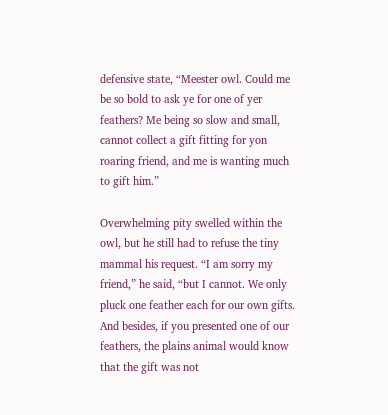defensive state, “Meester owl. Could me be so bold to ask ye for one of yer feathers? Me being so slow and small, cannot collect a gift fitting for yon roaring friend, and me is wanting much to gift him.”

Overwhelming pity swelled within the owl, but he still had to refuse the tiny mammal his request. “I am sorry my friend,” he said, “but I cannot. We only pluck one feather each for our own gifts. And besides, if you presented one of our feathers, the plains animal would know that the gift was not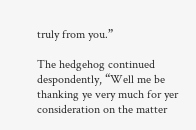truly from you.”

The hedgehog continued despondently, “Well me be thanking ye very much for yer consideration on the matter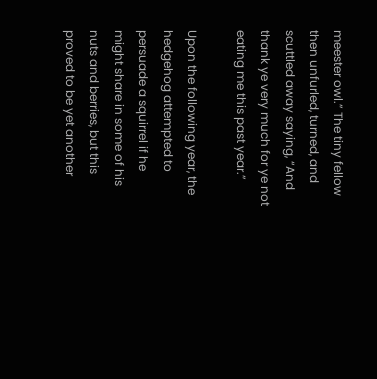meester owl.” The tiny fellow then unfurled, turned, and scuttled away saying, “And thank ye very much for ye not eating me this past year.”

Upon the following year, the hedgehog attempted to persuade a squirrel if he might share in some of his nuts and berries, but this proved to be yet another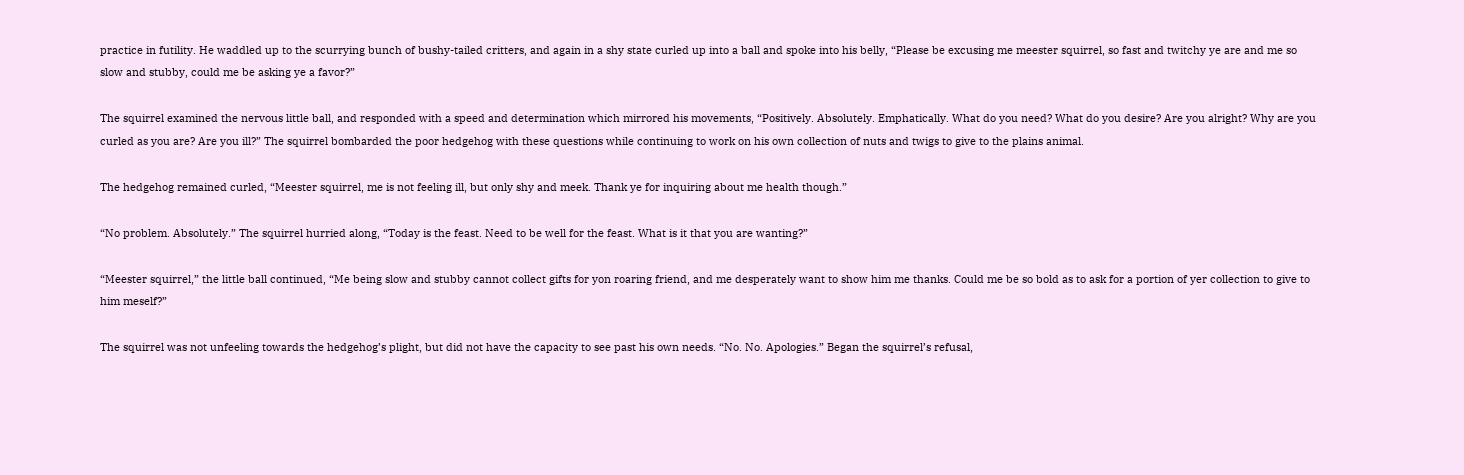practice in futility. He waddled up to the scurrying bunch of bushy-tailed critters, and again in a shy state curled up into a ball and spoke into his belly, “Please be excusing me meester squirrel, so fast and twitchy ye are and me so slow and stubby, could me be asking ye a favor?”

The squirrel examined the nervous little ball, and responded with a speed and determination which mirrored his movements, “Positively. Absolutely. Emphatically. What do you need? What do you desire? Are you alright? Why are you curled as you are? Are you ill?” The squirrel bombarded the poor hedgehog with these questions while continuing to work on his own collection of nuts and twigs to give to the plains animal.

The hedgehog remained curled, “Meester squirrel, me is not feeling ill, but only shy and meek. Thank ye for inquiring about me health though.”

“No problem. Absolutely.” The squirrel hurried along, “Today is the feast. Need to be well for the feast. What is it that you are wanting?”

“Meester squirrel,” the little ball continued, “Me being slow and stubby cannot collect gifts for yon roaring friend, and me desperately want to show him me thanks. Could me be so bold as to ask for a portion of yer collection to give to him meself?”

The squirrel was not unfeeling towards the hedgehog’s plight, but did not have the capacity to see past his own needs. “No. No. Apologies.” Began the squirrel’s refusal,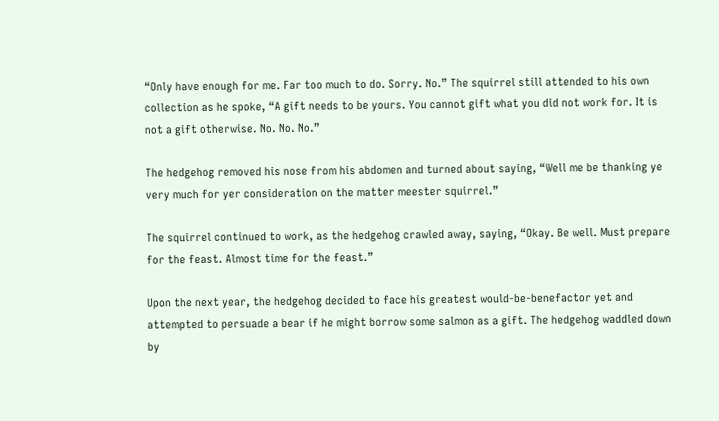“Only have enough for me. Far too much to do. Sorry. No.” The squirrel still attended to his own collection as he spoke, “A gift needs to be yours. You cannot gift what you did not work for. It is not a gift otherwise. No. No. No.”

The hedgehog removed his nose from his abdomen and turned about saying, “Well me be thanking ye very much for yer consideration on the matter meester squirrel.”

The squirrel continued to work, as the hedgehog crawled away, saying, “Okay. Be well. Must prepare for the feast. Almost time for the feast.”

Upon the next year, the hedgehog decided to face his greatest would-be-benefactor yet and attempted to persuade a bear if he might borrow some salmon as a gift. The hedgehog waddled down by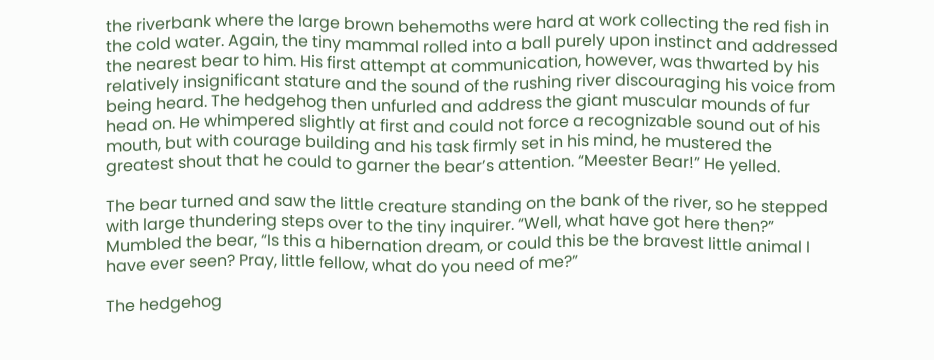the riverbank where the large brown behemoths were hard at work collecting the red fish in the cold water. Again, the tiny mammal rolled into a ball purely upon instinct and addressed the nearest bear to him. His first attempt at communication, however, was thwarted by his relatively insignificant stature and the sound of the rushing river discouraging his voice from being heard. The hedgehog then unfurled and address the giant muscular mounds of fur head on. He whimpered slightly at first and could not force a recognizable sound out of his mouth, but with courage building and his task firmly set in his mind, he mustered the greatest shout that he could to garner the bear’s attention. “Meester Bear!” He yelled.

The bear turned and saw the little creature standing on the bank of the river, so he stepped with large thundering steps over to the tiny inquirer. “Well, what have got here then?” Mumbled the bear, “Is this a hibernation dream, or could this be the bravest little animal I have ever seen? Pray, little fellow, what do you need of me?”

The hedgehog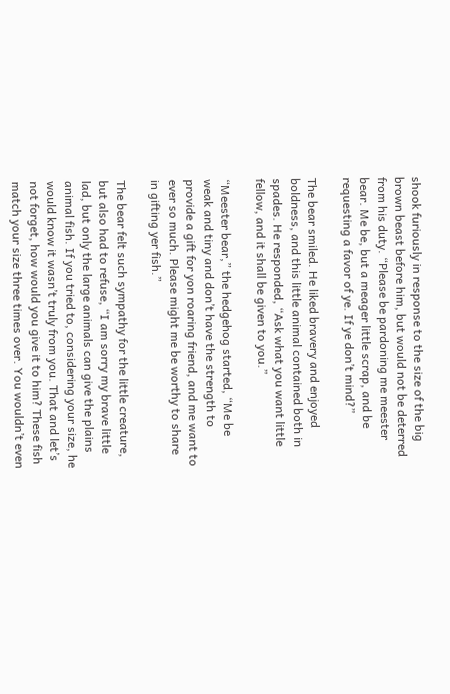shook furiously in response to the size of the big brown beast before him, but would not be deterred from his duty. “Please be pardoning me meester bear. Me be, but a meager little scrap, and be requesting a favor of ye. If ye don’t mind?”

The bear smiled. He liked bravery and enjoyed boldness, and this little animal contained both in spades. He responded, “Ask what you want little fellow, and it shall be given to you.”

“Meester bear,” the hedgehog started, “Me be weak and tiny and don’t have the strength to provide a gift for yon roaring friend, and me want to ever so much. Please might me be worthy to share in gifting yer fish.”

The bear felt such sympathy for the little creature, but also had to refuse, “I am sorry my brave little lad, but only the large animals can give the plains animal fish. If you tried to, considering your size, he would know it wasn’t truly from you. That and let’s not forget, how would you give it to him? These fish match your size three times over. You wouldn’t even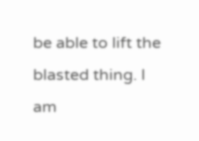be able to lift the blasted thing. I am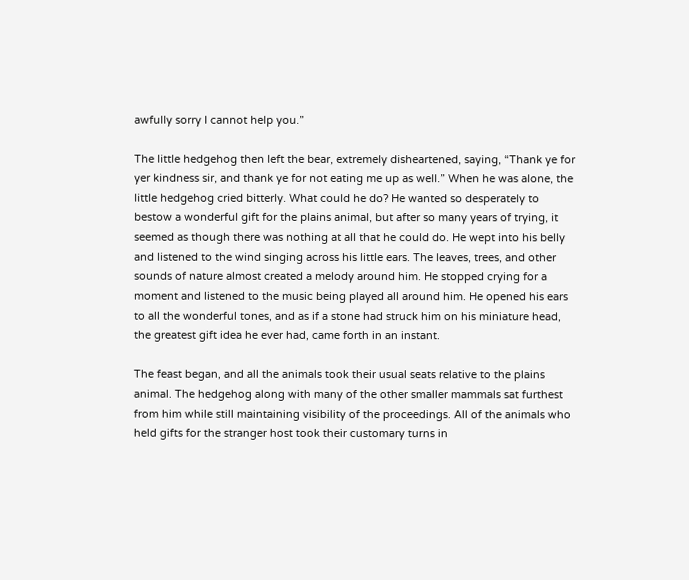awfully sorry I cannot help you.”

The little hedgehog then left the bear, extremely disheartened, saying, “Thank ye for yer kindness sir, and thank ye for not eating me up as well.” When he was alone, the little hedgehog cried bitterly. What could he do? He wanted so desperately to bestow a wonderful gift for the plains animal, but after so many years of trying, it seemed as though there was nothing at all that he could do. He wept into his belly and listened to the wind singing across his little ears. The leaves, trees, and other sounds of nature almost created a melody around him. He stopped crying for a moment and listened to the music being played all around him. He opened his ears to all the wonderful tones, and as if a stone had struck him on his miniature head, the greatest gift idea he ever had, came forth in an instant.

The feast began, and all the animals took their usual seats relative to the plains animal. The hedgehog along with many of the other smaller mammals sat furthest from him while still maintaining visibility of the proceedings. All of the animals who held gifts for the stranger host took their customary turns in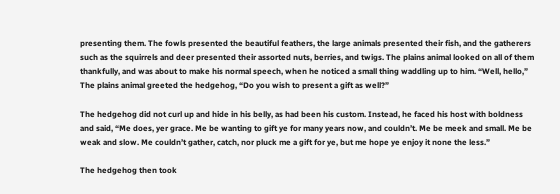presenting them. The fowls presented the beautiful feathers, the large animals presented their fish, and the gatherers such as the squirrels and deer presented their assorted nuts, berries, and twigs. The plains animal looked on all of them thankfully, and was about to make his normal speech, when he noticed a small thing waddling up to him. “Well, hello,” The plains animal greeted the hedgehog, “Do you wish to present a gift as well?”

The hedgehog did not curl up and hide in his belly, as had been his custom. Instead, he faced his host with boldness and said, “Me does, yer grace. Me be wanting to gift ye for many years now, and couldn’t. Me be meek and small. Me be weak and slow. Me couldn’t gather, catch, nor pluck me a gift for ye, but me hope ye enjoy it none the less.”

The hedgehog then took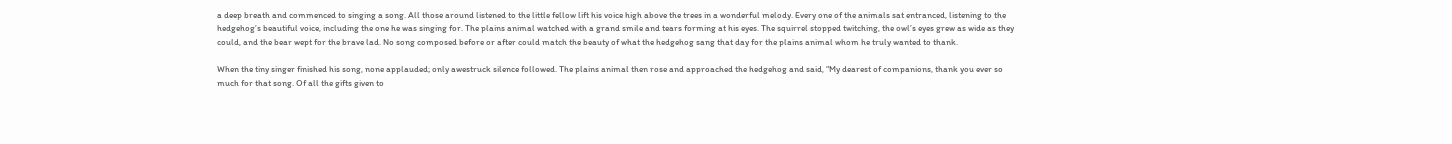a deep breath and commenced to singing a song. All those around listened to the little fellow lift his voice high above the trees in a wonderful melody. Every one of the animals sat entranced, listening to the hedgehog’s beautiful voice, including the one he was singing for. The plains animal watched with a grand smile and tears forming at his eyes. The squirrel stopped twitching, the owl’s eyes grew as wide as they could, and the bear wept for the brave lad. No song composed before or after could match the beauty of what the hedgehog sang that day for the plains animal whom he truly wanted to thank.

When the tiny singer finished his song, none applauded; only awestruck silence followed. The plains animal then rose and approached the hedgehog and said, “My dearest of companions, thank you ever so much for that song. Of all the gifts given to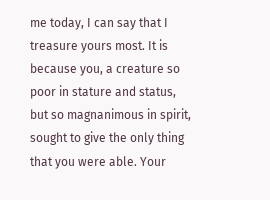me today, I can say that I treasure yours most. It is because you, a creature so poor in stature and status, but so magnanimous in spirit, sought to give the only thing that you were able. Your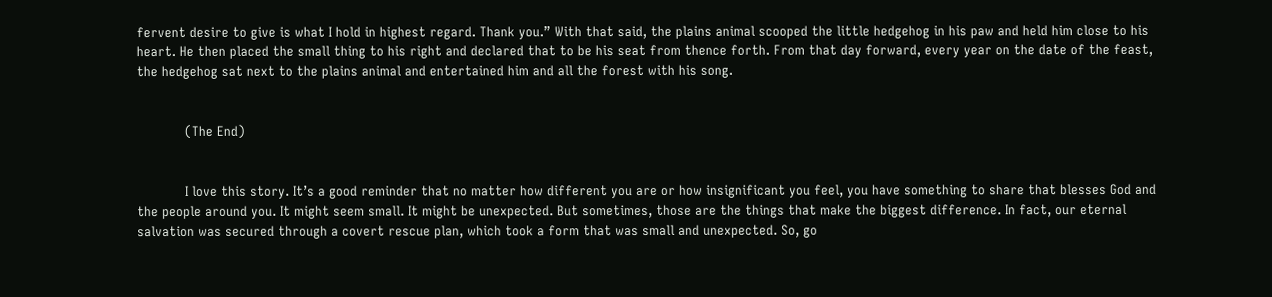fervent desire to give is what I hold in highest regard. Thank you.” With that said, the plains animal scooped the little hedgehog in his paw and held him close to his heart. He then placed the small thing to his right and declared that to be his seat from thence forth. From that day forward, every year on the date of the feast, the hedgehog sat next to the plains animal and entertained him and all the forest with his song.


            (The End)


            I love this story. It’s a good reminder that no matter how different you are or how insignificant you feel, you have something to share that blesses God and the people around you. It might seem small. It might be unexpected. But sometimes, those are the things that make the biggest difference. In fact, our eternal salvation was secured through a covert rescue plan, which took a form that was small and unexpected. So, go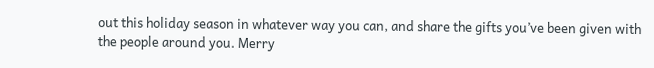out this holiday season in whatever way you can, and share the gifts you’ve been given with the people around you. Merry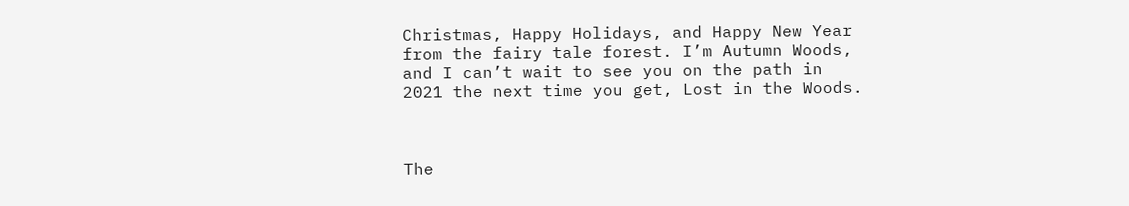Christmas, Happy Holidays, and Happy New Year from the fairy tale forest. I’m Autumn Woods, and I can’t wait to see you on the path in 2021 the next time you get, Lost in the Woods.



The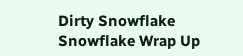Dirty Snowflake
Snowflake Wrap Up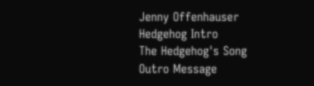Jenny Offenhauser
Hedgehog Intro
The Hedgehog's Song
Outro Message